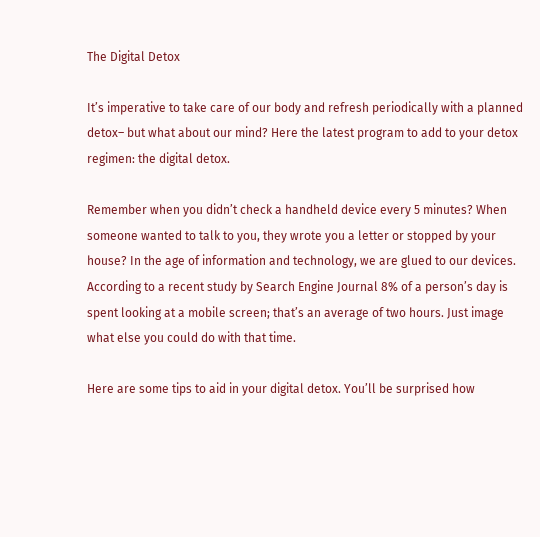The Digital Detox

It’s imperative to take care of our body and refresh periodically with a planned detox– but what about our mind? Here the latest program to add to your detox regimen: the digital detox.

Remember when you didn’t check a handheld device every 5 minutes? When someone wanted to talk to you, they wrote you a letter or stopped by your house? In the age of information and technology, we are glued to our devices. According to a recent study by Search Engine Journal 8% of a person’s day is spent looking at a mobile screen; that’s an average of two hours. Just image what else you could do with that time.

Here are some tips to aid in your digital detox. You’ll be surprised how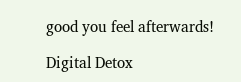good you feel afterwards!

Digital Detox